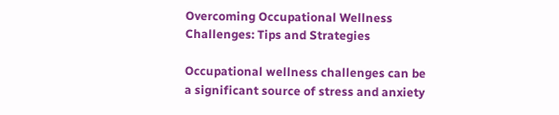Overcoming Occupational Wellness Challenges: Tips and Strategies

Occupational wellness challenges can be a significant source of stress and anxiety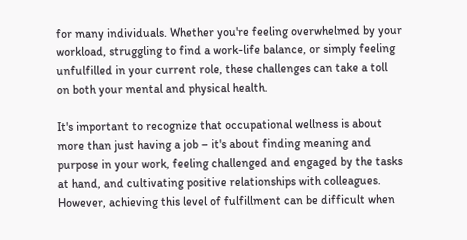for many individuals. Whether you're feeling overwhelmed by your workload, struggling to find a work-life balance, or simply feeling unfulfilled in your current role, these challenges can take a toll on both your mental and physical health.

It's important to recognize that occupational wellness is about more than just having a job – it's about finding meaning and purpose in your work, feeling challenged and engaged by the tasks at hand, and cultivating positive relationships with colleagues. However, achieving this level of fulfillment can be difficult when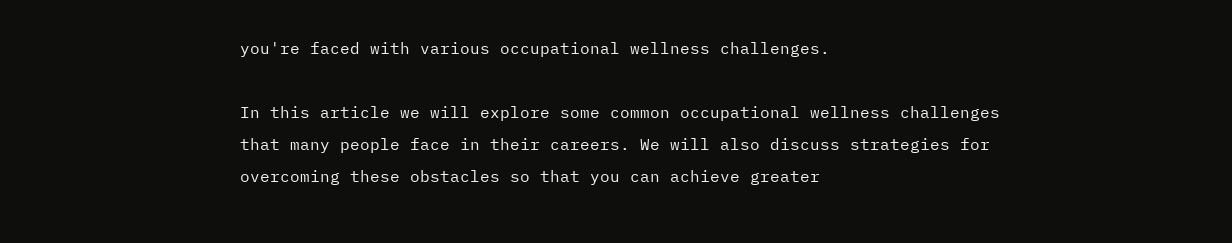you're faced with various occupational wellness challenges.

In this article we will explore some common occupational wellness challenges that many people face in their careers. We will also discuss strategies for overcoming these obstacles so that you can achieve greater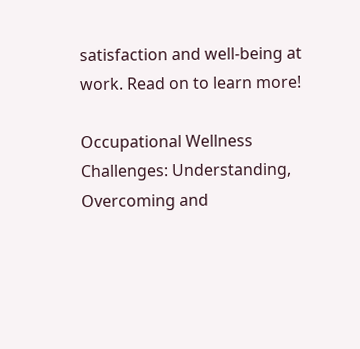satisfaction and well-being at work. Read on to learn more!

Occupational Wellness Challenges: Understanding, Overcoming and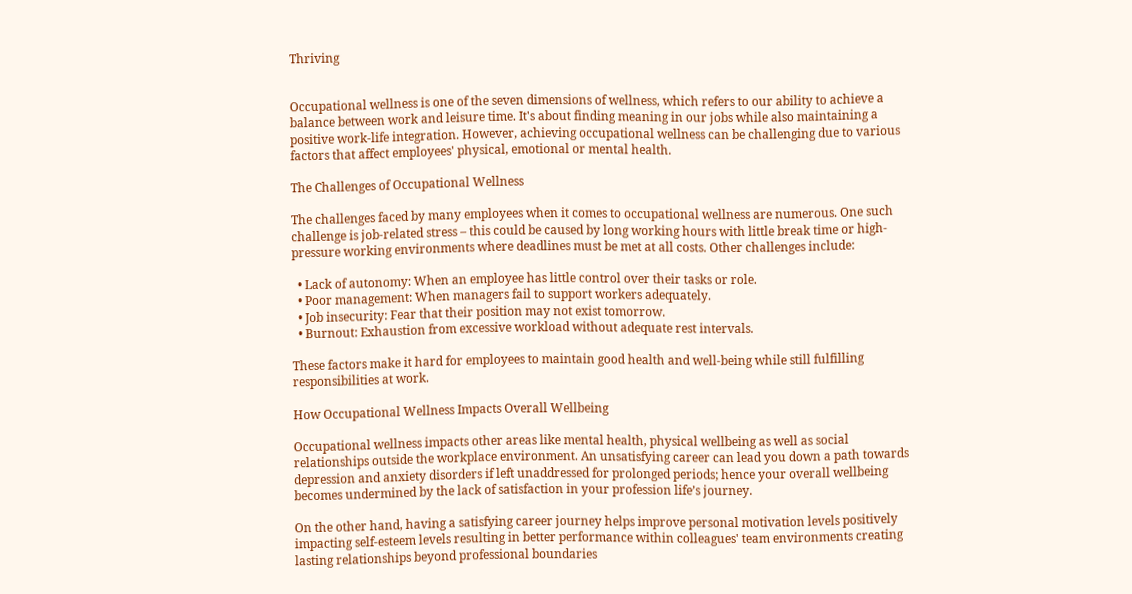Thriving


Occupational wellness is one of the seven dimensions of wellness, which refers to our ability to achieve a balance between work and leisure time. It's about finding meaning in our jobs while also maintaining a positive work-life integration. However, achieving occupational wellness can be challenging due to various factors that affect employees' physical, emotional or mental health.

The Challenges of Occupational Wellness

The challenges faced by many employees when it comes to occupational wellness are numerous. One such challenge is job-related stress – this could be caused by long working hours with little break time or high-pressure working environments where deadlines must be met at all costs. Other challenges include:

  • Lack of autonomy: When an employee has little control over their tasks or role.
  • Poor management: When managers fail to support workers adequately.
  • Job insecurity: Fear that their position may not exist tomorrow.
  • Burnout: Exhaustion from excessive workload without adequate rest intervals.

These factors make it hard for employees to maintain good health and well-being while still fulfilling responsibilities at work.

How Occupational Wellness Impacts Overall Wellbeing

Occupational wellness impacts other areas like mental health, physical wellbeing as well as social relationships outside the workplace environment. An unsatisfying career can lead you down a path towards depression and anxiety disorders if left unaddressed for prolonged periods; hence your overall wellbeing becomes undermined by the lack of satisfaction in your profession life’s journey.

On the other hand, having a satisfying career journey helps improve personal motivation levels positively impacting self-esteem levels resulting in better performance within colleagues' team environments creating lasting relationships beyond professional boundaries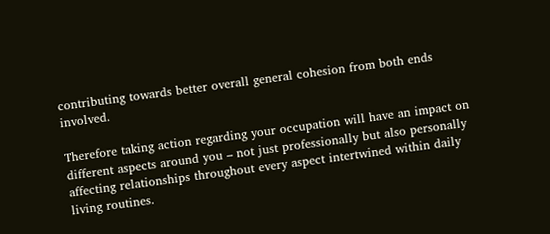contributing towards better overall general cohesion from both ends involved.

Therefore taking action regarding your occupation will have an impact on different aspects around you – not just professionally but also personally affecting relationships throughout every aspect intertwined within daily living routines.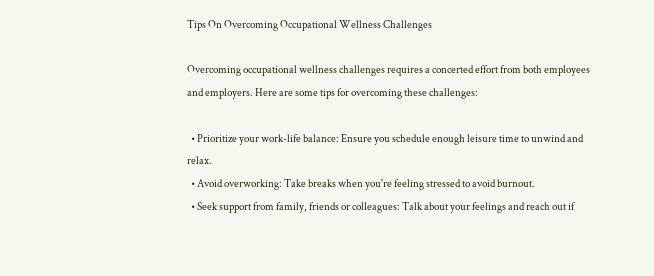Tips On Overcoming Occupational Wellness Challenges

Overcoming occupational wellness challenges requires a concerted effort from both employees and employers. Here are some tips for overcoming these challenges:

  • Prioritize your work-life balance: Ensure you schedule enough leisure time to unwind and relax.
  • Avoid overworking: Take breaks when you're feeling stressed to avoid burnout.
  • Seek support from family, friends or colleagues: Talk about your feelings and reach out if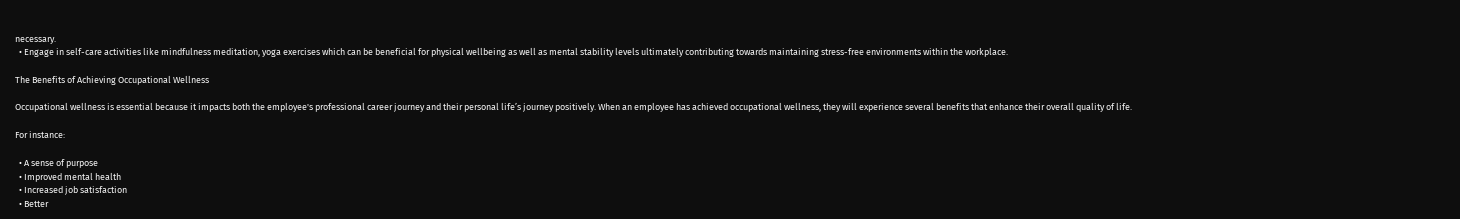necessary.
  • Engage in self-care activities like mindfulness meditation, yoga exercises which can be beneficial for physical wellbeing as well as mental stability levels ultimately contributing towards maintaining stress-free environments within the workplace.

The Benefits of Achieving Occupational Wellness

Occupational wellness is essential because it impacts both the employee's professional career journey and their personal life’s journey positively. When an employee has achieved occupational wellness, they will experience several benefits that enhance their overall quality of life.

For instance:

  • A sense of purpose
  • Improved mental health
  • Increased job satisfaction
  • Better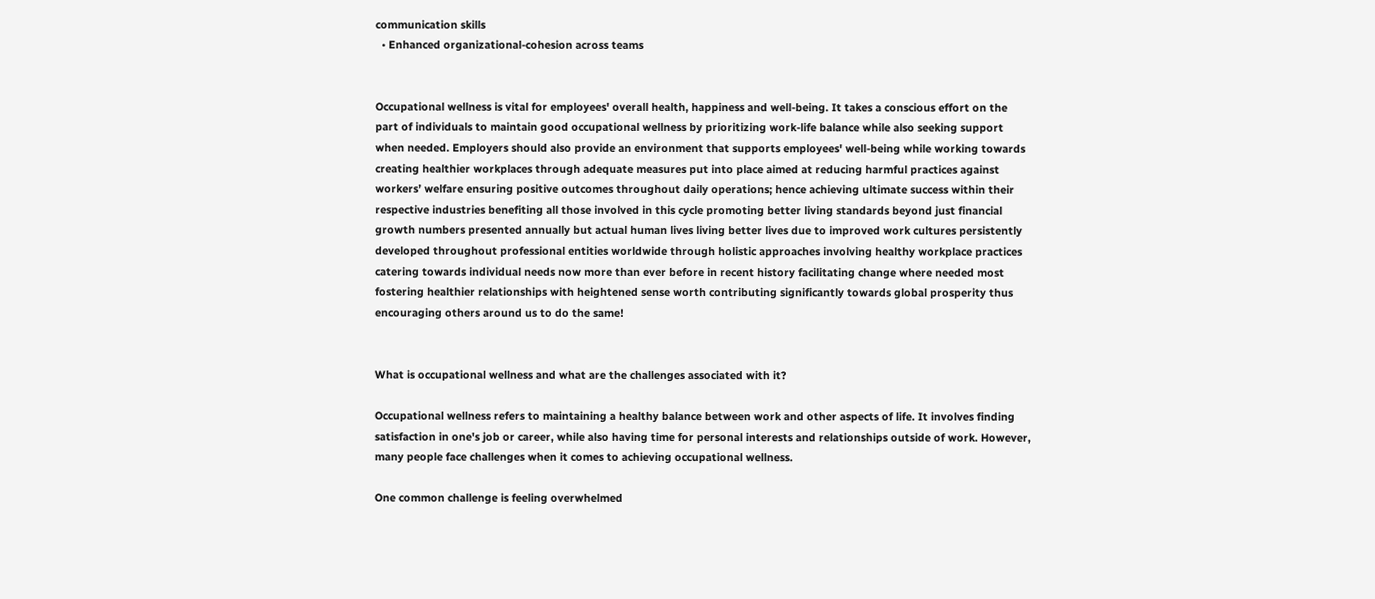communication skills
  • Enhanced organizational-cohesion across teams


Occupational wellness is vital for employees' overall health, happiness and well-being. It takes a conscious effort on the part of individuals to maintain good occupational wellness by prioritizing work-life balance while also seeking support when needed. Employers should also provide an environment that supports employees' well-being while working towards creating healthier workplaces through adequate measures put into place aimed at reducing harmful practices against workers’ welfare ensuring positive outcomes throughout daily operations; hence achieving ultimate success within their respective industries benefiting all those involved in this cycle promoting better living standards beyond just financial growth numbers presented annually but actual human lives living better lives due to improved work cultures persistently developed throughout professional entities worldwide through holistic approaches involving healthy workplace practices catering towards individual needs now more than ever before in recent history facilitating change where needed most fostering healthier relationships with heightened sense worth contributing significantly towards global prosperity thus encouraging others around us to do the same!


What is occupational wellness and what are the challenges associated with it?

Occupational wellness refers to maintaining a healthy balance between work and other aspects of life. It involves finding satisfaction in one's job or career, while also having time for personal interests and relationships outside of work. However, many people face challenges when it comes to achieving occupational wellness.

One common challenge is feeling overwhelmed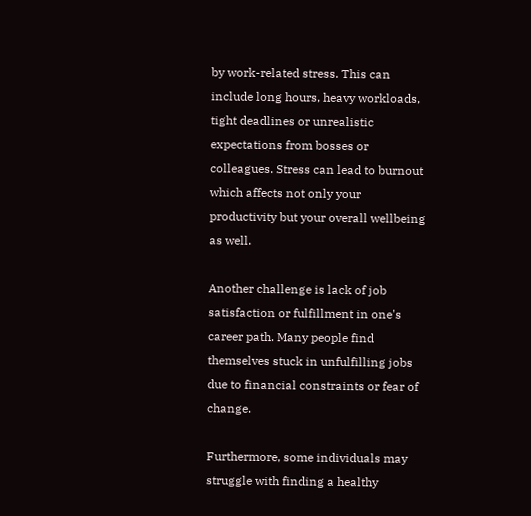by work-related stress. This can include long hours, heavy workloads, tight deadlines or unrealistic expectations from bosses or colleagues. Stress can lead to burnout which affects not only your productivity but your overall wellbeing as well.

Another challenge is lack of job satisfaction or fulfillment in one's career path. Many people find themselves stuck in unfulfilling jobs due to financial constraints or fear of change.

Furthermore, some individuals may struggle with finding a healthy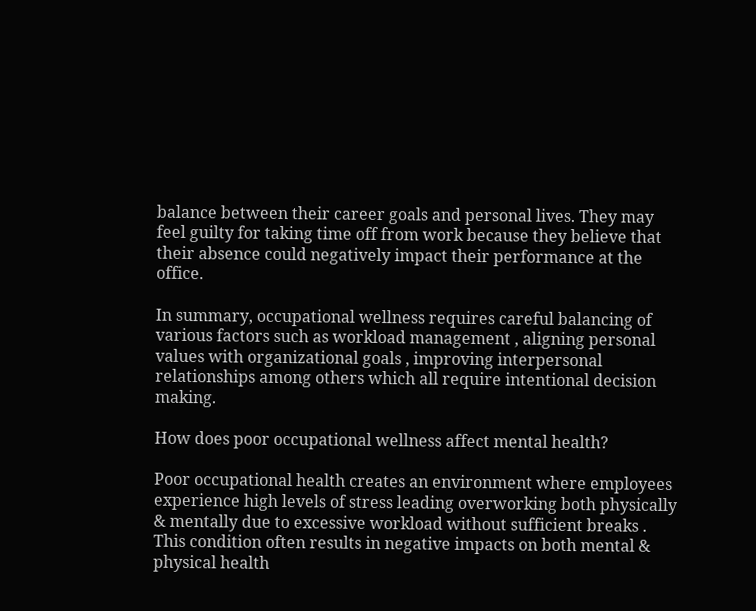balance between their career goals and personal lives. They may feel guilty for taking time off from work because they believe that their absence could negatively impact their performance at the office.

In summary, occupational wellness requires careful balancing of various factors such as workload management , aligning personal values with organizational goals , improving interpersonal relationships among others which all require intentional decision making.

How does poor occupational wellness affect mental health?

Poor occupational health creates an environment where employees experience high levels of stress leading overworking both physically & mentally due to excessive workload without sufficient breaks . This condition often results in negative impacts on both mental & physical health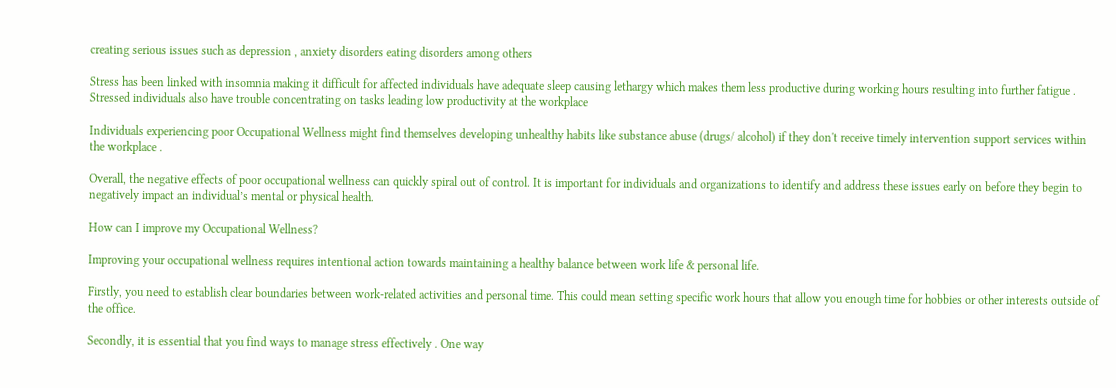creating serious issues such as depression , anxiety disorders eating disorders among others

Stress has been linked with insomnia making it difficult for affected individuals have adequate sleep causing lethargy which makes them less productive during working hours resulting into further fatigue . Stressed individuals also have trouble concentrating on tasks leading low productivity at the workplace

Individuals experiencing poor Occupational Wellness might find themselves developing unhealthy habits like substance abuse (drugs/ alcohol) if they don't receive timely intervention support services within the workplace .

Overall, the negative effects of poor occupational wellness can quickly spiral out of control. It is important for individuals and organizations to identify and address these issues early on before they begin to negatively impact an individual’s mental or physical health.

How can I improve my Occupational Wellness?

Improving your occupational wellness requires intentional action towards maintaining a healthy balance between work life & personal life.

Firstly, you need to establish clear boundaries between work-related activities and personal time. This could mean setting specific work hours that allow you enough time for hobbies or other interests outside of the office.

Secondly, it is essential that you find ways to manage stress effectively . One way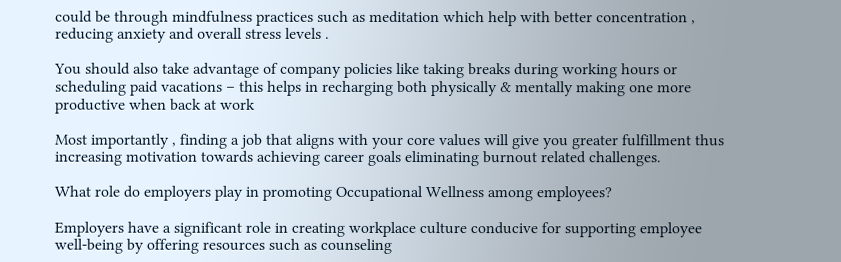could be through mindfulness practices such as meditation which help with better concentration , reducing anxiety and overall stress levels .

You should also take advantage of company policies like taking breaks during working hours or scheduling paid vacations – this helps in recharging both physically & mentally making one more productive when back at work

Most importantly , finding a job that aligns with your core values will give you greater fulfillment thus increasing motivation towards achieving career goals eliminating burnout related challenges.

What role do employers play in promoting Occupational Wellness among employees?

Employers have a significant role in creating workplace culture conducive for supporting employee well-being by offering resources such as counseling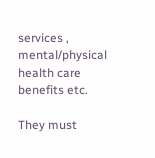services , mental/physical health care benefits etc.

They must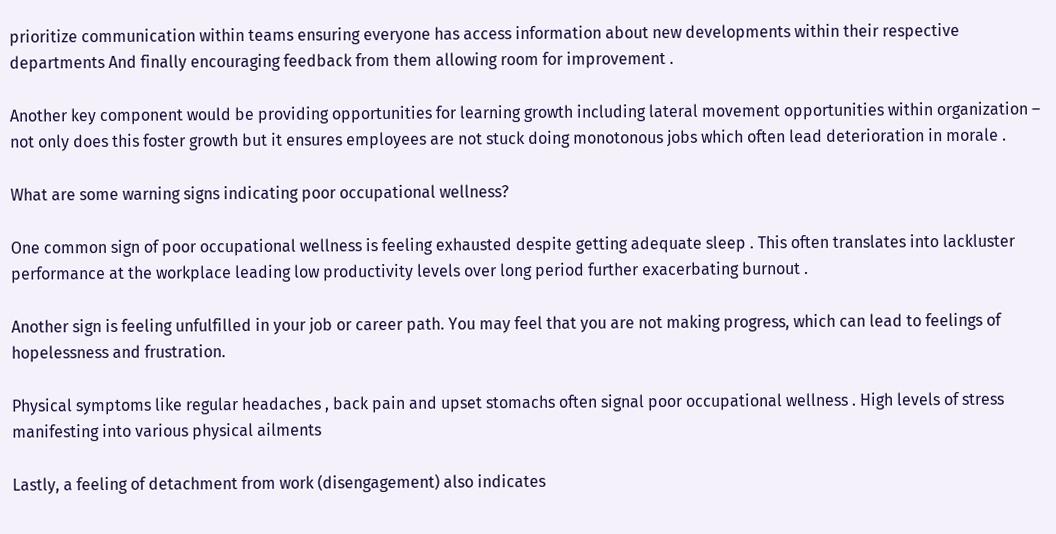prioritize communication within teams ensuring everyone has access information about new developments within their respective departments And finally encouraging feedback from them allowing room for improvement .

Another key component would be providing opportunities for learning growth including lateral movement opportunities within organization – not only does this foster growth but it ensures employees are not stuck doing monotonous jobs which often lead deterioration in morale .

What are some warning signs indicating poor occupational wellness?

One common sign of poor occupational wellness is feeling exhausted despite getting adequate sleep . This often translates into lackluster performance at the workplace leading low productivity levels over long period further exacerbating burnout .

Another sign is feeling unfulfilled in your job or career path. You may feel that you are not making progress, which can lead to feelings of hopelessness and frustration.

Physical symptoms like regular headaches , back pain and upset stomachs often signal poor occupational wellness . High levels of stress manifesting into various physical ailments

Lastly, a feeling of detachment from work (disengagement) also indicates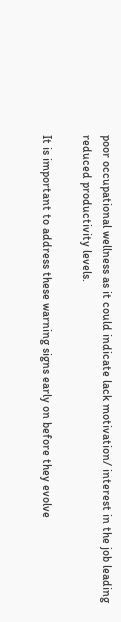poor occupational wellness as it could indicate lack motivation/ interest in the job leading reduced productivity levels.

It is important to address these warning signs early on before they evolve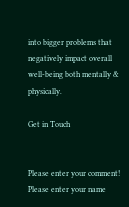into bigger problems that negatively impact overall well-being both mentally & physically.

Get in Touch


Please enter your comment!
Please enter your name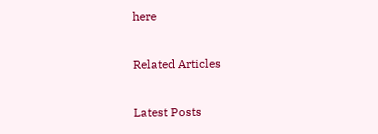here

Related Articles

Latest Posts